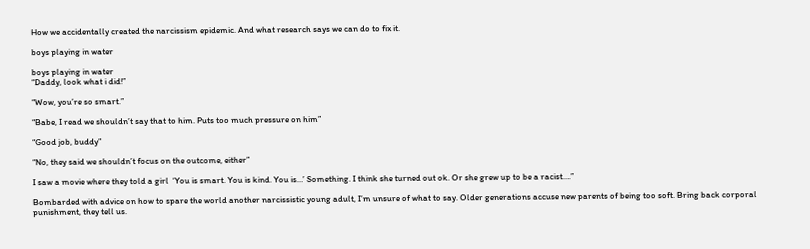How we accidentally created the narcissism epidemic. And what research says we can do to fix it.

boys playing in water

boys playing in water
“Daddy, look what i did!”

“Wow, you’re so smart.”

“Babe, I read we shouldn’t say that to him. Puts too much pressure on him”

“Good job, buddy”

“No, they said we shouldn’t focus on the outcome, either”

I saw a movie where they told a girl  ‘You is smart. You is kind. You is…’ Something. I think she turned out ok. Or she grew up to be a racist….”

Bombarded with advice on how to spare the world another narcissistic young adult, I’m unsure of what to say. Older generations accuse new parents of being too soft. Bring back corporal punishment, they tell us.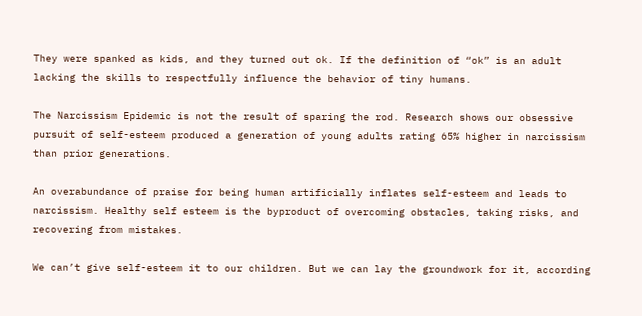They were spanked as kids, and they turned out ok. If the definition of “ok” is an adult lacking the skills to respectfully influence the behavior of tiny humans.

The Narcissism Epidemic is not the result of sparing the rod. Research shows our obsessive pursuit of self-esteem produced a generation of young adults rating 65% higher in narcissism than prior generations.

An overabundance of praise for being human artificially inflates self-esteem and leads to narcissism. Healthy self esteem is the byproduct of overcoming obstacles, taking risks, and recovering from mistakes.

We can’t give self-esteem it to our children. But we can lay the groundwork for it, according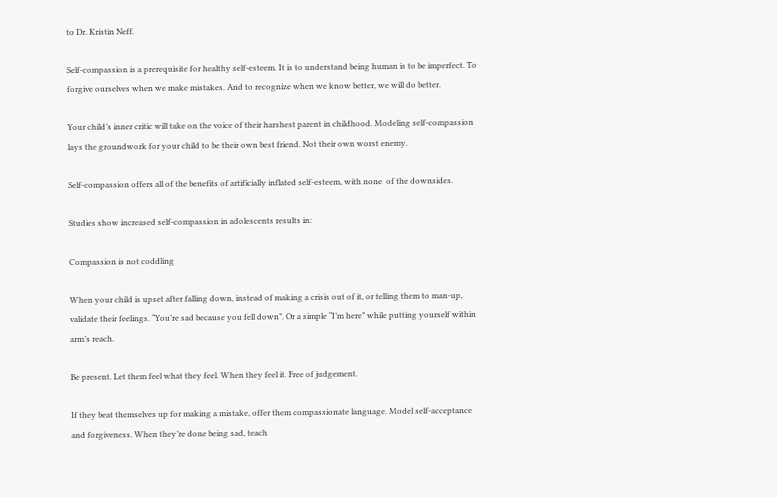to Dr. Kristin Neff.

Self-compassion is a prerequisite for healthy self-esteem. It is to understand being human is to be imperfect. To forgive ourselves when we make mistakes. And to recognize when we know better, we will do better.

Your child’s inner critic will take on the voice of their harshest parent in childhood. Modeling self-compassion lays the groundwork for your child to be their own best friend. Not their own worst enemy.

Self-compassion offers all of the benefits of artificially inflated self-esteem, with none  of the downsides.

Studies show increased self-compassion in adolescents results in:

Compassion is not coddling

When your child is upset after falling down, instead of making a crisis out of it, or telling them to man-up, validate their feelings. “You’re sad because you fell down”. Or a simple “I’m here” while putting yourself within arm’s reach.

Be present. Let them feel what they feel. When they feel it. Free of judgement.

If they beat themselves up for making a mistake, offer them compassionate language. Model self-acceptance and forgiveness. When they’re done being sad, teach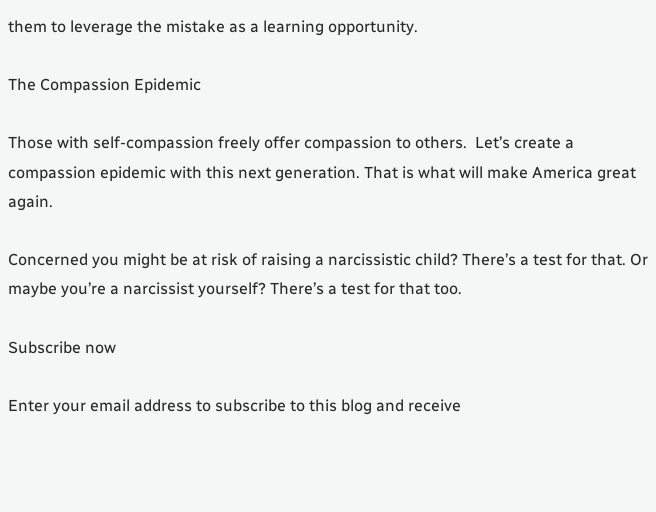them to leverage the mistake as a learning opportunity.

The Compassion Epidemic

Those with self-compassion freely offer compassion to others.  Let’s create a compassion epidemic with this next generation. That is what will make America great again.

Concerned you might be at risk of raising a narcissistic child? There’s a test for that. Or maybe you’re a narcissist yourself? There’s a test for that too.

Subscribe now

Enter your email address to subscribe to this blog and receive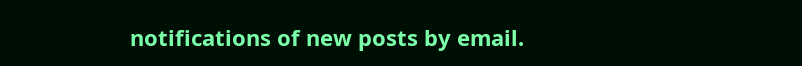notifications of new posts by email.